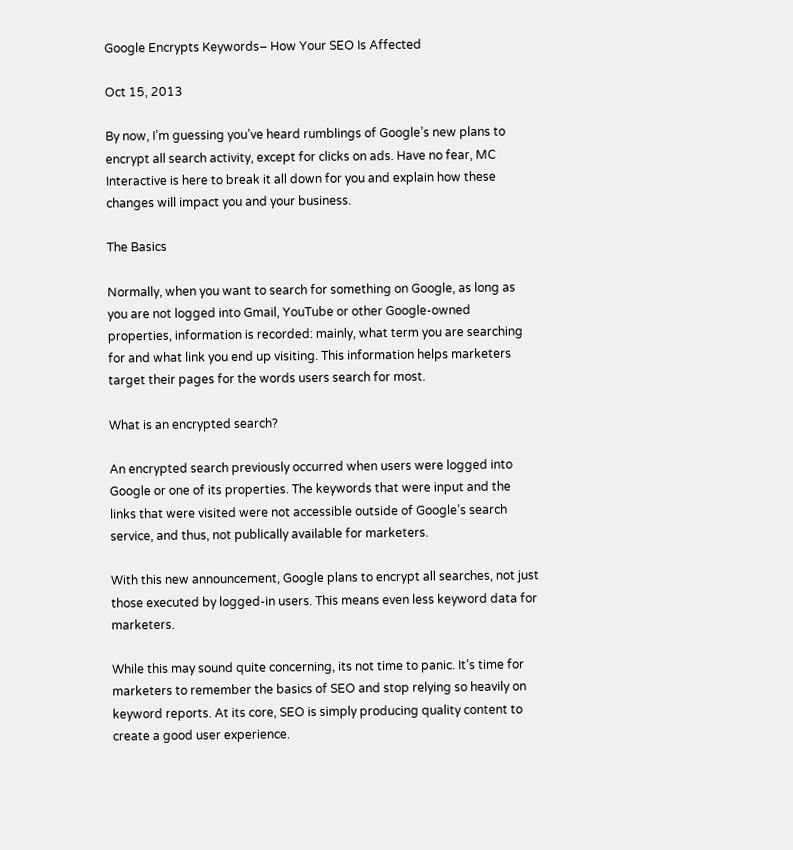Google Encrypts Keywords– How Your SEO Is Affected

Oct 15, 2013

By now, I’m guessing you’ve heard rumblings of Google’s new plans to encrypt all search activity, except for clicks on ads. Have no fear, MC Interactive is here to break it all down for you and explain how these changes will impact you and your business.

The Basics

Normally, when you want to search for something on Google, as long as you are not logged into Gmail, YouTube or other Google-owned properties, information is recorded: mainly, what term you are searching for and what link you end up visiting. This information helps marketers target their pages for the words users search for most.

What is an encrypted search?

An encrypted search previously occurred when users were logged into Google or one of its properties. The keywords that were input and the links that were visited were not accessible outside of Google’s search service, and thus, not publically available for marketers.

With this new announcement, Google plans to encrypt all searches, not just those executed by logged-in users. This means even less keyword data for marketers.

While this may sound quite concerning, its not time to panic. It’s time for marketers to remember the basics of SEO and stop relying so heavily on keyword reports. At its core, SEO is simply producing quality content to create a good user experience.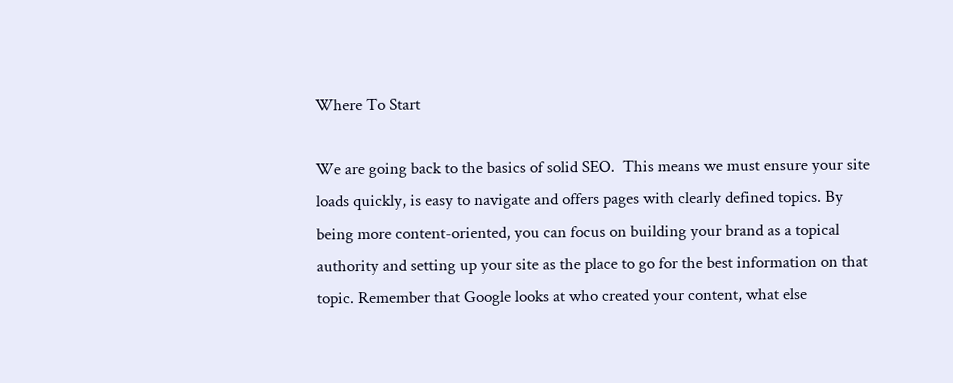Where To Start

We are going back to the basics of solid SEO.  This means we must ensure your site loads quickly, is easy to navigate and offers pages with clearly defined topics. By being more content-oriented, you can focus on building your brand as a topical authority and setting up your site as the place to go for the best information on that topic. Remember that Google looks at who created your content, what else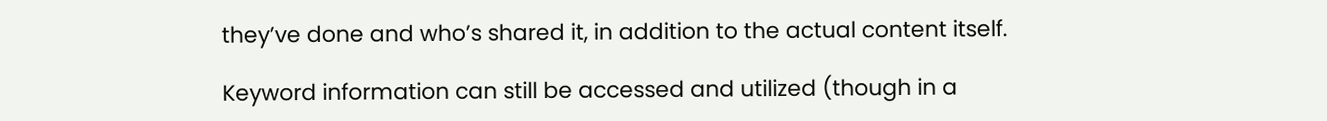they’ve done and who’s shared it, in addition to the actual content itself.

Keyword information can still be accessed and utilized (though in a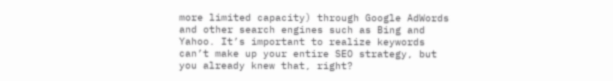more limited capacity) through Google AdWords and other search engines such as Bing and Yahoo. It’s important to realize keywords can’t make up your entire SEO strategy, but you already knew that, right?